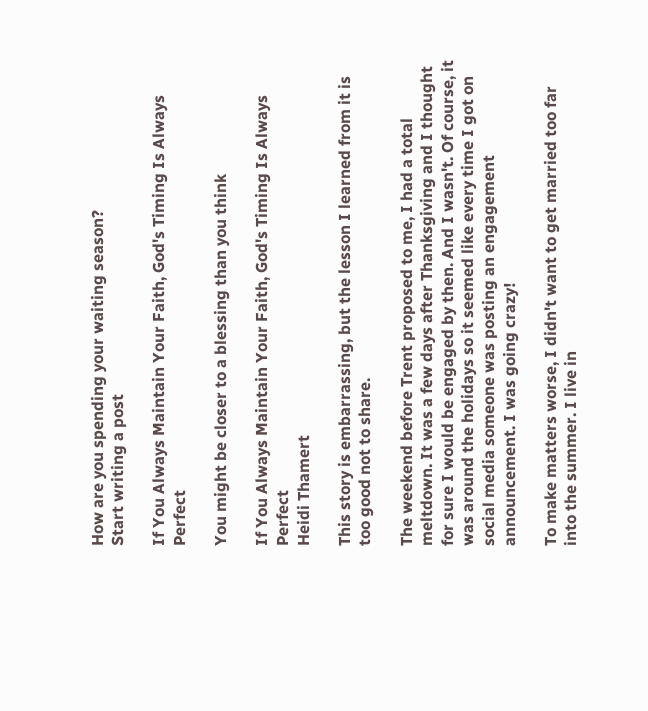How are you spending your waiting season?
Start writing a post

If You Always Maintain Your Faith, God's Timing Is Always Perfect

You might be closer to a blessing than you think

If You Always Maintain Your Faith, God's Timing Is Always Perfect
Heidi Thamert

This story is embarrassing, but the lesson I learned from it is too good not to share.

The weekend before Trent proposed to me, I had a total meltdown. It was a few days after Thanksgiving and I thought for sure I would be engaged by then. And I wasn't. Of course, it was around the holidays so it seemed like every time I got on social media someone was posting an engagement announcement. I was going crazy!

To make matters worse, I didn't want to get married too far into the summer. I live in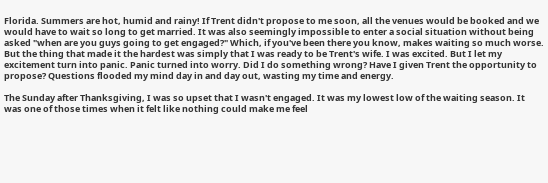Florida. Summers are hot, humid and rainy! If Trent didn't propose to me soon, all the venues would be booked and we would have to wait so long to get married. It was also seemingly impossible to enter a social situation without being asked "when are you guys going to get engaged?" Which, if you've been there you know, makes waiting so much worse. But the thing that made it the hardest was simply that I was ready to be Trent's wife. I was excited. But I let my excitement turn into panic. Panic turned into worry. Did I do something wrong? Have I given Trent the opportunity to propose? Questions flooded my mind day in and day out, wasting my time and energy.

The Sunday after Thanksgiving, I was so upset that I wasn't engaged. It was my lowest low of the waiting season. It was one of those times when it felt like nothing could make me feel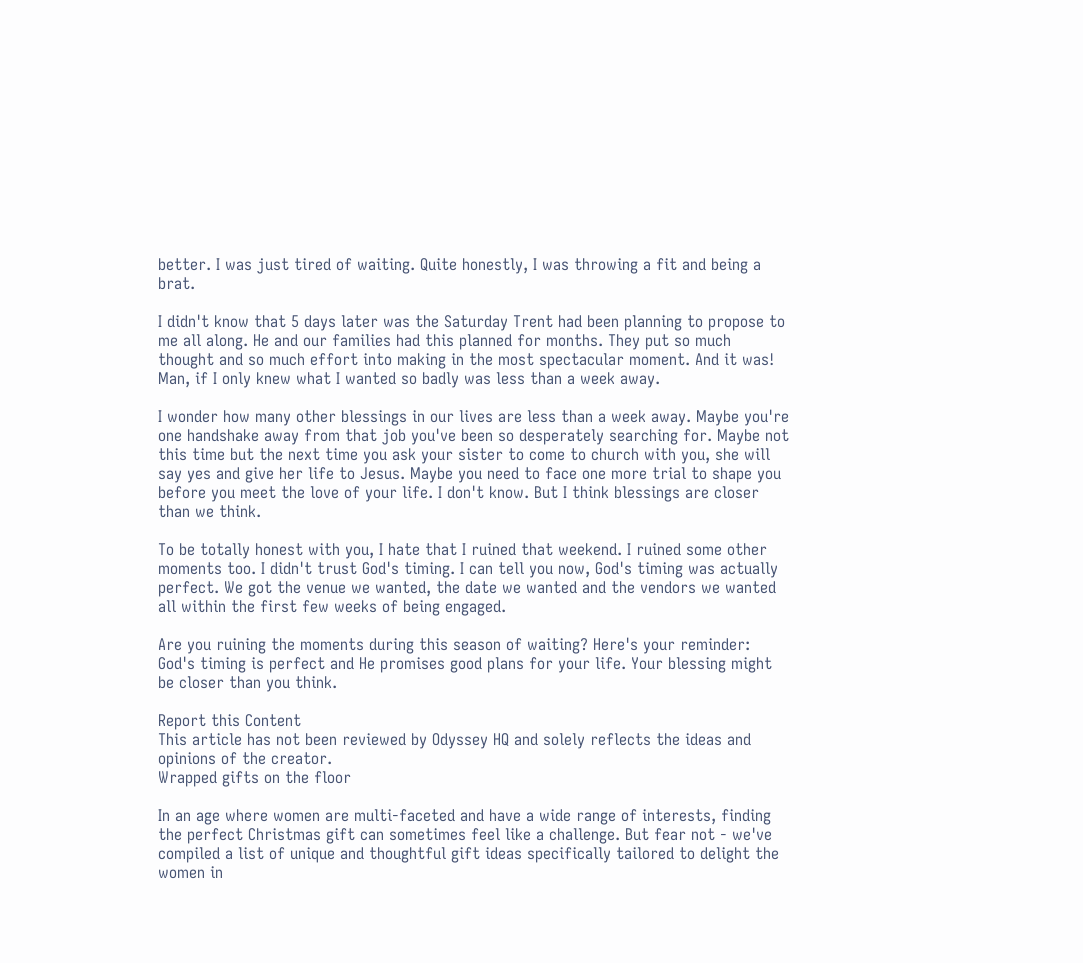better. I was just tired of waiting. Quite honestly, I was throwing a fit and being a brat.

I didn't know that 5 days later was the Saturday Trent had been planning to propose to me all along. He and our families had this planned for months. They put so much thought and so much effort into making in the most spectacular moment. And it was! Man, if I only knew what I wanted so badly was less than a week away.

I wonder how many other blessings in our lives are less than a week away. Maybe you're one handshake away from that job you've been so desperately searching for. Maybe not this time but the next time you ask your sister to come to church with you, she will say yes and give her life to Jesus. Maybe you need to face one more trial to shape you before you meet the love of your life. I don't know. But I think blessings are closer than we think.

To be totally honest with you, I hate that I ruined that weekend. I ruined some other moments too. I didn't trust God's timing. I can tell you now, God's timing was actually perfect. We got the venue we wanted, the date we wanted and the vendors we wanted all within the first few weeks of being engaged.

Are you ruining the moments during this season of waiting? Here's your reminder: God's timing is perfect and He promises good plans for your life. Your blessing might be closer than you think.

Report this Content
This article has not been reviewed by Odyssey HQ and solely reflects the ideas and opinions of the creator.
Wrapped gifts on the floor

In an age where women are multi-faceted and have a wide range of interests, finding the perfect Christmas gift can sometimes feel like a challenge. But fear not - we've compiled a list of unique and thoughtful gift ideas specifically tailored to delight the women in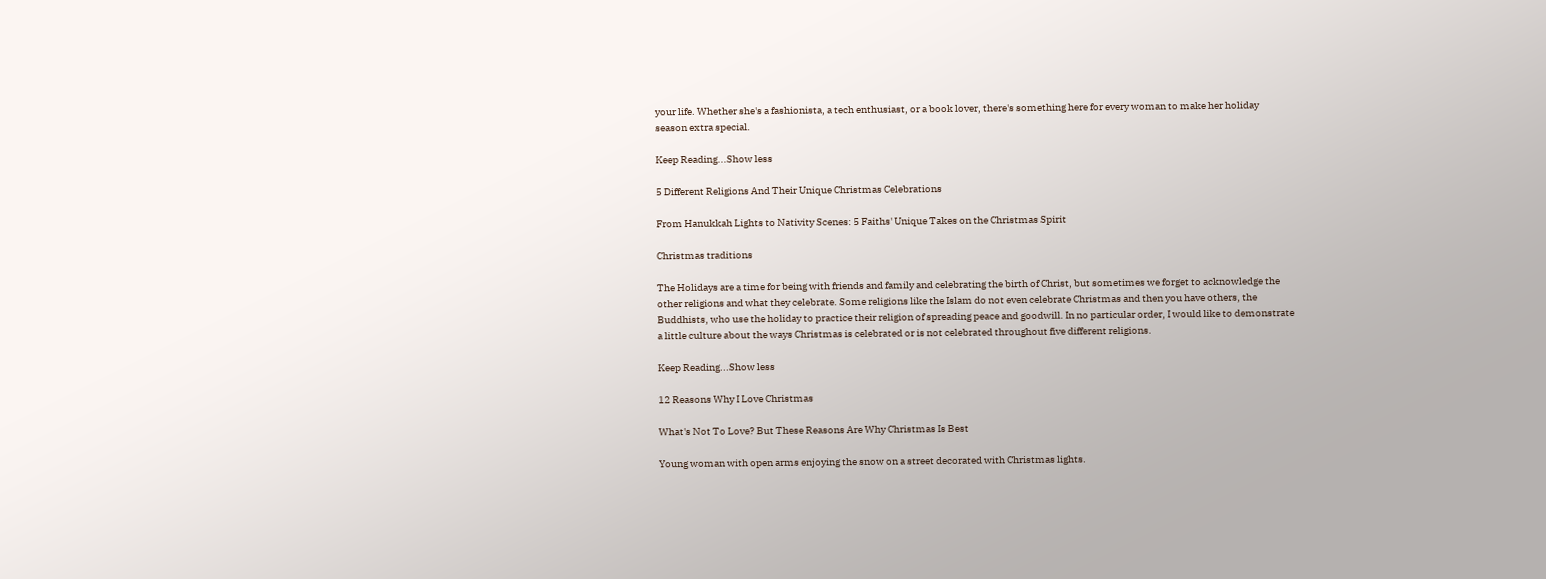your life. Whether she's a fashionista, a tech enthusiast, or a book lover, there's something here for every woman to make her holiday season extra special.

Keep Reading...Show less

5 Different Religions And Their Unique Christmas Celebrations

From Hanukkah Lights to Nativity Scenes: 5 Faiths' Unique Takes on the Christmas Spirit

Christmas traditions

The Holidays are a time for being with friends and family and celebrating the birth of Christ, but sometimes we forget to acknowledge the other religions and what they celebrate. Some religions like the Islam do not even celebrate Christmas and then you have others, the Buddhists, who use the holiday to practice their religion of spreading peace and goodwill. In no particular order, I would like to demonstrate a little culture about the ways Christmas is celebrated or is not celebrated throughout five different religions.

Keep Reading...Show less

12 Reasons Why I Love Christmas

What's Not To Love? But These Reasons Are Why Christmas Is Best

Young woman with open arms enjoying the snow on a street decorated with Christmas lights.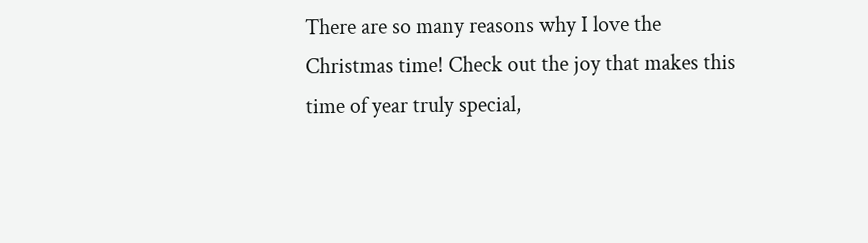There are so many reasons why I love the Christmas time! Check out the joy that makes this time of year truly special,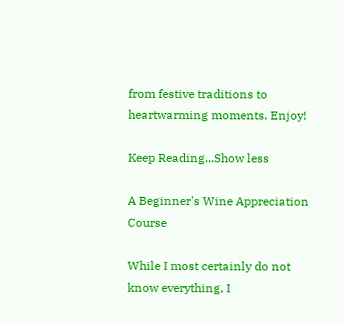from festive traditions to heartwarming moments. Enjoy!

Keep Reading...Show less

A Beginner's Wine Appreciation Course

While I most certainly do not know everything, I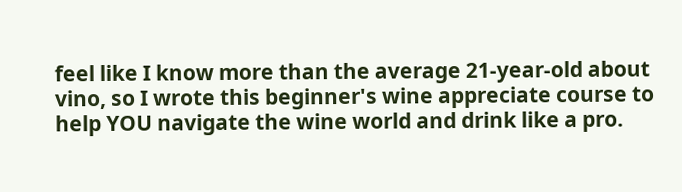feel like I know more than the average 21-year-old about vino, so I wrote this beginner's wine appreciate course to help YOU navigate the wine world and drink like a pro.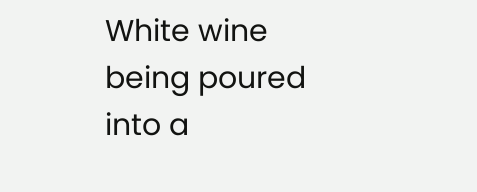White wine being poured into a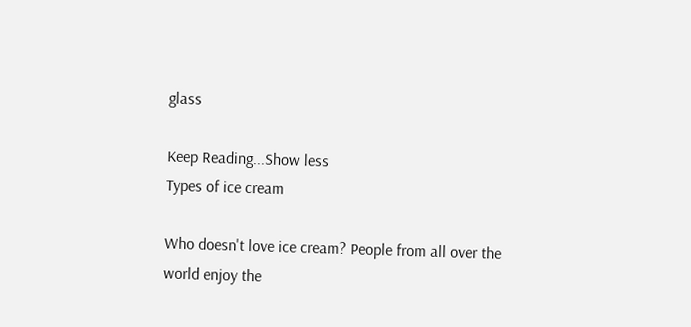glass

Keep Reading...Show less
Types of ice cream

Who doesn't love ice cream? People from all over the world enjoy the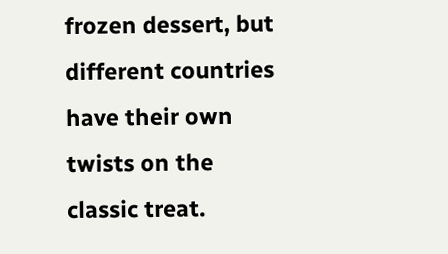frozen dessert, but different countries have their own twists on the classic treat.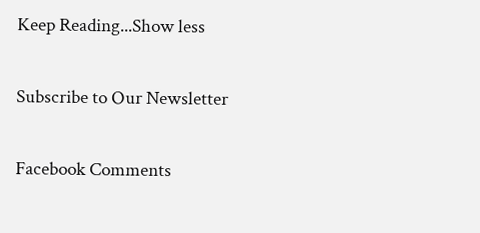Keep Reading...Show less

Subscribe to Our Newsletter

Facebook Comments